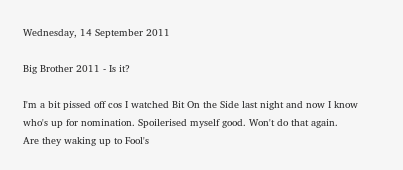Wednesday, 14 September 2011

Big Brother 2011 - Is it?

I'm a bit pissed off cos I watched Bit On the Side last night and now I know who's up for nomination. Spoilerised myself good. Won't do that again.
Are they waking up to Fool's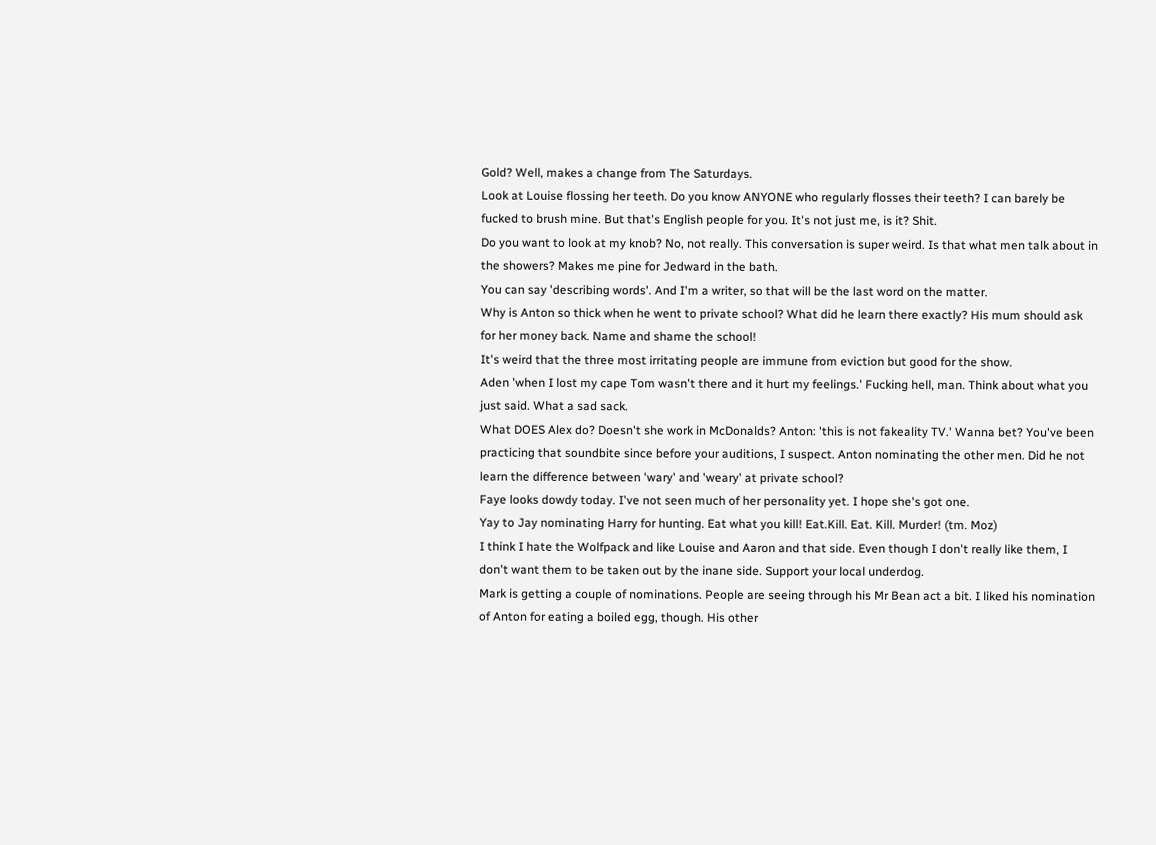Gold? Well, makes a change from The Saturdays.
Look at Louise flossing her teeth. Do you know ANYONE who regularly flosses their teeth? I can barely be fucked to brush mine. But that's English people for you. It's not just me, is it? Shit.
Do you want to look at my knob? No, not really. This conversation is super weird. Is that what men talk about in the showers? Makes me pine for Jedward in the bath.
You can say 'describing words'. And I'm a writer, so that will be the last word on the matter.
Why is Anton so thick when he went to private school? What did he learn there exactly? His mum should ask for her money back. Name and shame the school!
It's weird that the three most irritating people are immune from eviction but good for the show.
Aden 'when I lost my cape Tom wasn't there and it hurt my feelings.' Fucking hell, man. Think about what you just said. What a sad sack.
What DOES Alex do? Doesn't she work in McDonalds? Anton: 'this is not fakeality TV.' Wanna bet? You've been practicing that soundbite since before your auditions, I suspect. Anton nominating the other men. Did he not learn the difference between 'wary' and 'weary' at private school?
Faye looks dowdy today. I've not seen much of her personality yet. I hope she's got one.
Yay to Jay nominating Harry for hunting. Eat what you kill! Eat.Kill. Eat. Kill. Murder! (tm. Moz)
I think I hate the Wolfpack and like Louise and Aaron and that side. Even though I don't really like them, I don't want them to be taken out by the inane side. Support your local underdog.
Mark is getting a couple of nominations. People are seeing through his Mr Bean act a bit. I liked his nomination of Anton for eating a boiled egg, though. His other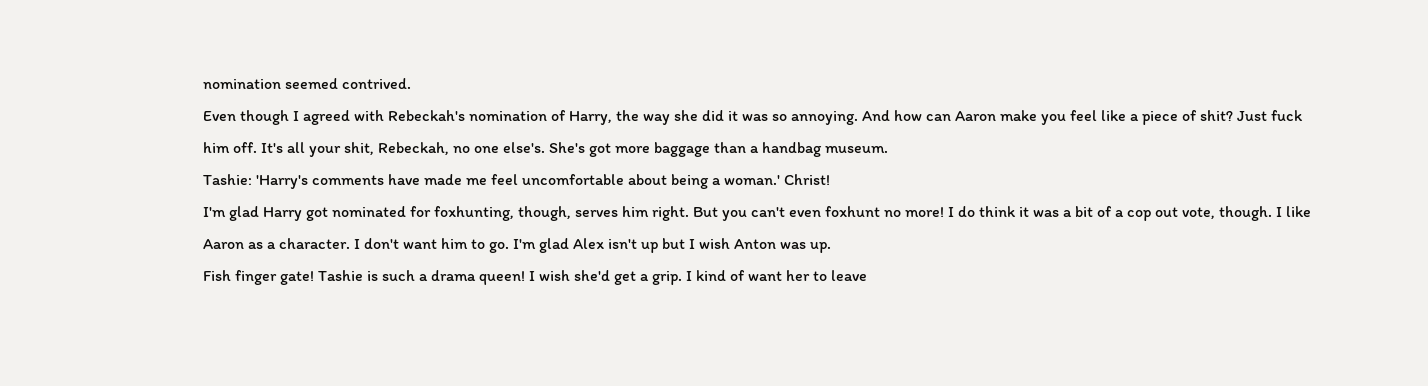nomination seemed contrived.
Even though I agreed with Rebeckah's nomination of Harry, the way she did it was so annoying. And how can Aaron make you feel like a piece of shit? Just fuck him off. It's all your shit, Rebeckah, no one else's. She's got more baggage than a handbag museum.
Tashie: 'Harry's comments have made me feel uncomfortable about being a woman.' Christ!
I'm glad Harry got nominated for foxhunting, though, serves him right. But you can't even foxhunt no more! I do think it was a bit of a cop out vote, though. I like Aaron as a character. I don't want him to go. I'm glad Alex isn't up but I wish Anton was up.
Fish finger gate! Tashie is such a drama queen! I wish she'd get a grip. I kind of want her to leave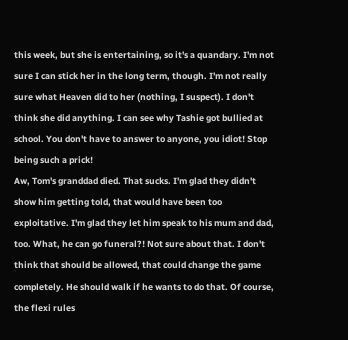this week, but she is entertaining, so it's a quandary. I'm not sure I can stick her in the long term, though. I'm not really sure what Heaven did to her (nothing, I suspect). I don't think she did anything. I can see why Tashie got bullied at school. You don't have to answer to anyone, you idiot! Stop being such a prick!
Aw, Tom's granddad died. That sucks. I'm glad they didn't show him getting told, that would have been too exploitative. I'm glad they let him speak to his mum and dad, too. What, he can go funeral?! Not sure about that. I don't think that should be allowed, that could change the game completely. He should walk if he wants to do that. Of course, the flexi rules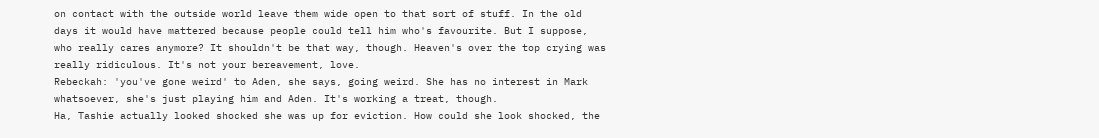on contact with the outside world leave them wide open to that sort of stuff. In the old days it would have mattered because people could tell him who's favourite. But I suppose, who really cares anymore? It shouldn't be that way, though. Heaven's over the top crying was really ridiculous. It's not your bereavement, love.
Rebeckah: 'you've gone weird' to Aden, she says, going weird. She has no interest in Mark whatsoever, she's just playing him and Aden. It's working a treat, though.
Ha, Tashie actually looked shocked she was up for eviction. How could she look shocked, the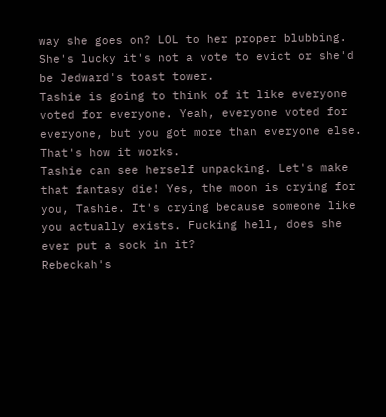way she goes on? LOL to her proper blubbing. She's lucky it's not a vote to evict or she'd be Jedward's toast tower.
Tashie is going to think of it like everyone voted for everyone. Yeah, everyone voted for everyone, but you got more than everyone else. That's how it works.
Tashie can see herself unpacking. Let's make that fantasy die! Yes, the moon is crying for you, Tashie. It's crying because someone like you actually exists. Fucking hell, does she ever put a sock in it?
Rebeckah's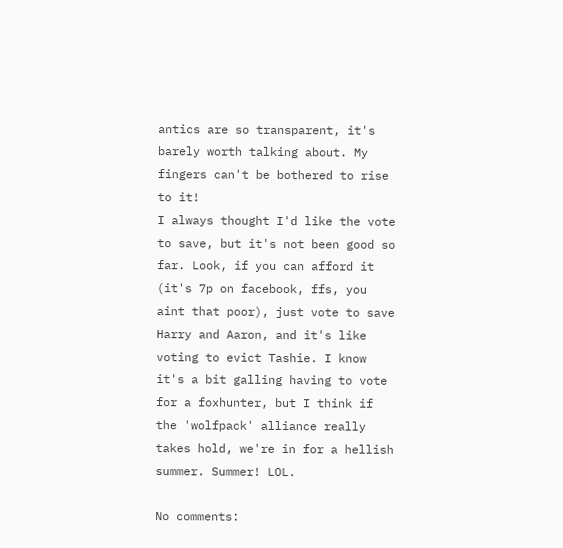antics are so transparent, it's barely worth talking about. My fingers can't be bothered to rise to it!
I always thought I'd like the vote to save, but it's not been good so far. Look, if you can afford it (it's 7p on facebook, ffs, you aint that poor), just vote to save Harry and Aaron, and it's like voting to evict Tashie. I know it's a bit galling having to vote for a foxhunter, but I think if the 'wolfpack' alliance really takes hold, we're in for a hellish summer. Summer! LOL.

No comments: